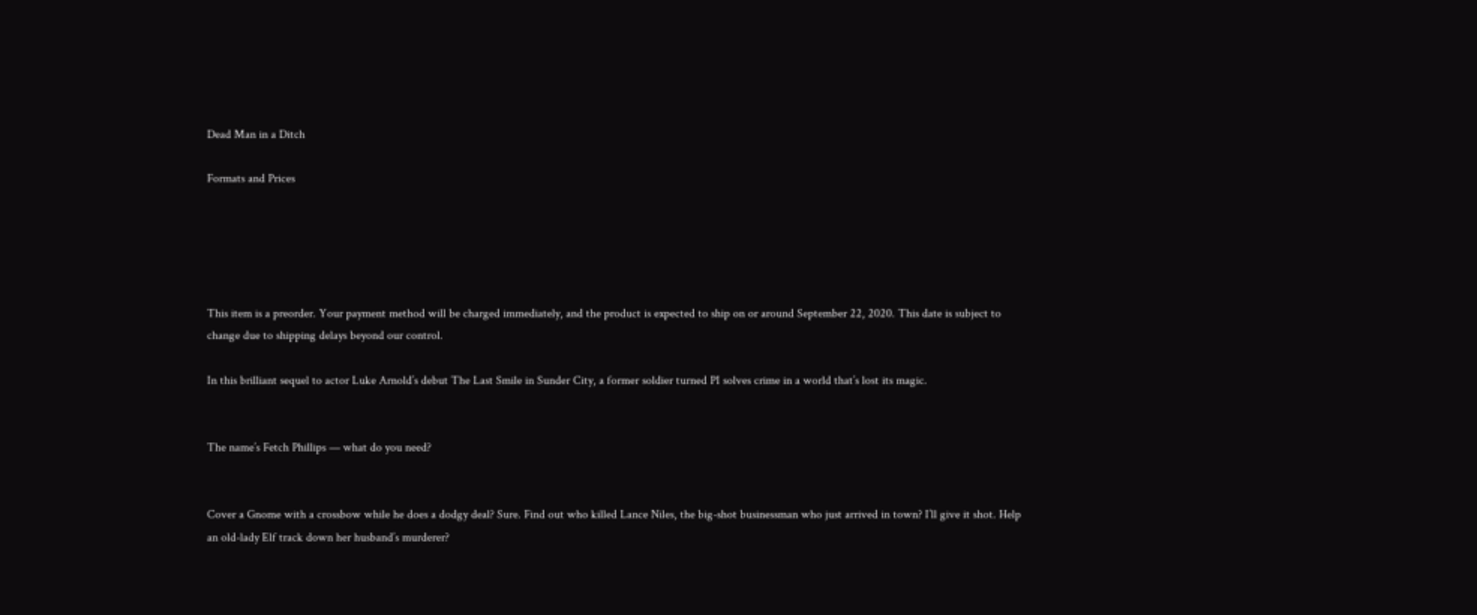Dead Man in a Ditch

Formats and Prices





This item is a preorder. Your payment method will be charged immediately, and the product is expected to ship on or around September 22, 2020. This date is subject to change due to shipping delays beyond our control.

In this brilliant sequel to actor Luke Arnold’s debut The Last Smile in Sunder City, a former soldier turned PI solves crime in a world that’s lost its magic.


The name’s Fetch Phillips — what do you need?


Cover a Gnome with a crossbow while he does a dodgy deal? Sure. Find out who killed Lance Niles, the big-shot businessman who just arrived in town? I’ll give it shot. Help an old-lady Elf track down her husband’s murderer?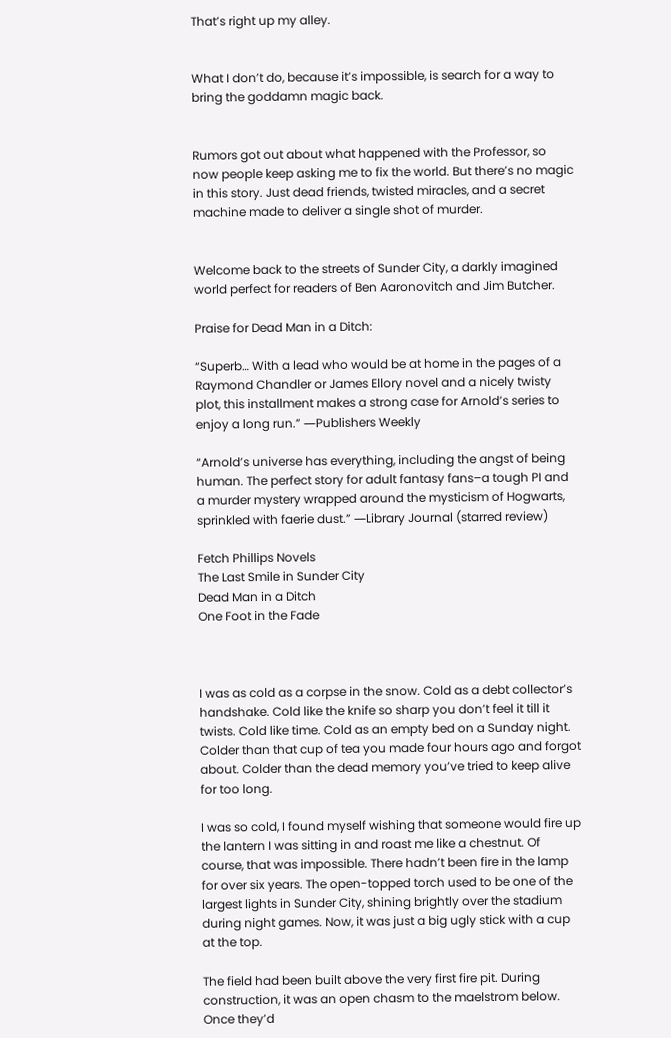That’s right up my alley.


What I don’t do, because it’s impossible, is search for a way to bring the goddamn magic back.


Rumors got out about what happened with the Professor, so now people keep asking me to fix the world. But there’s no magic in this story. Just dead friends, twisted miracles, and a secret machine made to deliver a single shot of murder.


Welcome back to the streets of Sunder City, a darkly imagined world perfect for readers of Ben Aaronovitch and Jim Butcher.

Praise for Dead Man in a Ditch:

“Superb… With a lead who would be at home in the pages of a Raymond Chandler or James Ellory novel and a nicely twisty plot, this installment makes a strong case for Arnold’s series to enjoy a long run.” ―Publishers Weekly

“Arnold’s universe has everything, including the angst of being human. The perfect story for adult fantasy fans–a tough PI and a murder mystery wrapped around the mysticism of Hogwarts, sprinkled with faerie dust.” ―Library Journal (starred review)

Fetch Phillips Novels
The Last Smile in Sunder City
Dead Man in a Ditch
One Foot in the Fade



I was as cold as a corpse in the snow. Cold as a debt collector’s handshake. Cold like the knife so sharp you don’t feel it till it twists. Cold like time. Cold as an empty bed on a Sunday night. Colder than that cup of tea you made four hours ago and forgot about. Colder than the dead memory you’ve tried to keep alive for too long.

I was so cold, I found myself wishing that someone would fire up the lantern I was sitting in and roast me like a chestnut. Of course, that was impossible. There hadn’t been fire in the lamp for over six years. The open-topped torch used to be one of the largest lights in Sunder City, shining brightly over the stadium during night games. Now, it was just a big ugly stick with a cup at the top.

The field had been built above the very first fire pit. During construction, it was an open chasm to the maelstrom below. Once they’d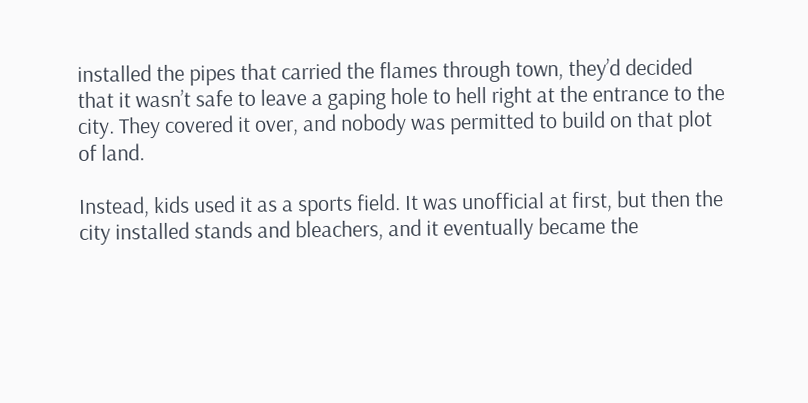installed the pipes that carried the flames through town, they’d decided that it wasn’t safe to leave a gaping hole to hell right at the entrance to the city. They covered it over, and nobody was permitted to build on that plot of land.

Instead, kids used it as a sports field. It was unofficial at first, but then the city installed stands and bleachers, and it eventually became the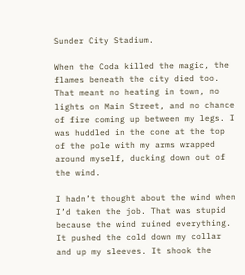Sunder City Stadium.

When the Coda killed the magic, the flames beneath the city died too. That meant no heating in town, no lights on Main Street, and no chance of fire coming up between my legs. I was huddled in the cone at the top of the pole with my arms wrapped around myself, ducking down out of the wind.

I hadn’t thought about the wind when I’d taken the job. That was stupid because the wind ruined everything. It pushed the cold down my collar and up my sleeves. It shook the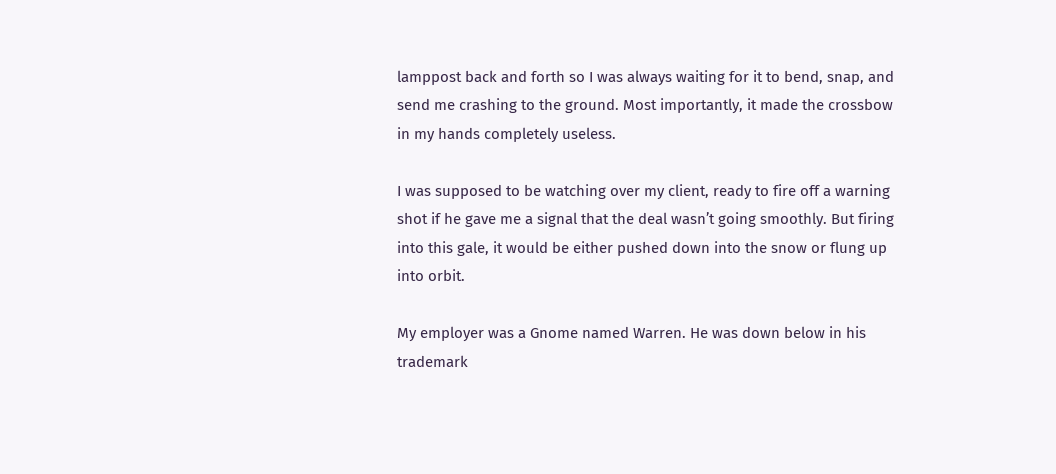lamppost back and forth so I was always waiting for it to bend, snap, and send me crashing to the ground. Most importantly, it made the crossbow in my hands completely useless.

I was supposed to be watching over my client, ready to fire off a warning shot if he gave me a signal that the deal wasn’t going smoothly. But firing into this gale, it would be either pushed down into the snow or flung up into orbit.

My employer was a Gnome named Warren. He was down below in his trademark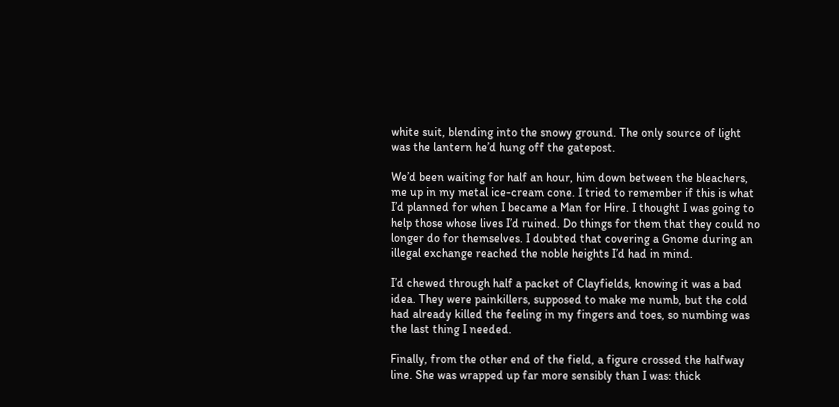white suit, blending into the snowy ground. The only source of light was the lantern he’d hung off the gatepost.

We’d been waiting for half an hour, him down between the bleachers, me up in my metal ice-cream cone. I tried to remember if this is what I’d planned for when I became a Man for Hire. I thought I was going to help those whose lives I’d ruined. Do things for them that they could no longer do for themselves. I doubted that covering a Gnome during an illegal exchange reached the noble heights I’d had in mind.

I’d chewed through half a packet of Clayfields, knowing it was a bad idea. They were painkillers, supposed to make me numb, but the cold had already killed the feeling in my fingers and toes, so numbing was the last thing I needed.

Finally, from the other end of the field, a figure crossed the halfway line. She was wrapped up far more sensibly than I was: thick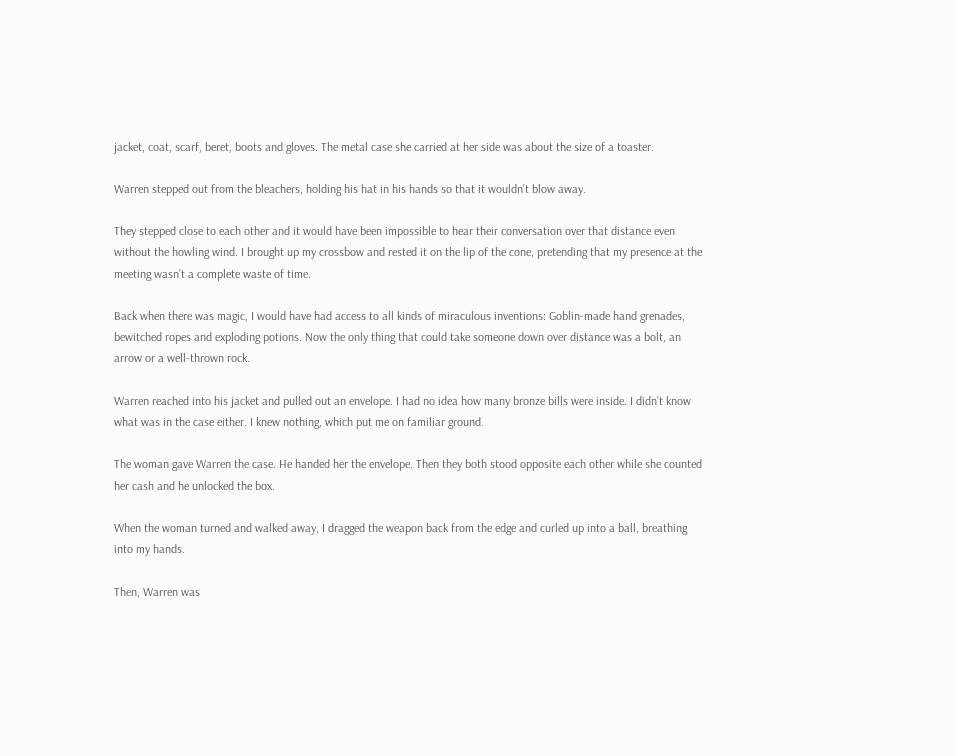jacket, coat, scarf, beret, boots and gloves. The metal case she carried at her side was about the size of a toaster.

Warren stepped out from the bleachers, holding his hat in his hands so that it wouldn’t blow away.

They stepped close to each other and it would have been impossible to hear their conversation over that distance even without the howling wind. I brought up my crossbow and rested it on the lip of the cone, pretending that my presence at the meeting wasn’t a complete waste of time.

Back when there was magic, I would have had access to all kinds of miraculous inventions: Goblin-made hand grenades, bewitched ropes and exploding potions. Now the only thing that could take someone down over distance was a bolt, an arrow or a well-thrown rock.

Warren reached into his jacket and pulled out an envelope. I had no idea how many bronze bills were inside. I didn’t know what was in the case either. I knew nothing, which put me on familiar ground.

The woman gave Warren the case. He handed her the envelope. Then they both stood opposite each other while she counted her cash and he unlocked the box.

When the woman turned and walked away, I dragged the weapon back from the edge and curled up into a ball, breathing into my hands.

Then, Warren was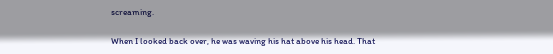screaming.

When I looked back over, he was waving his hat above his head. That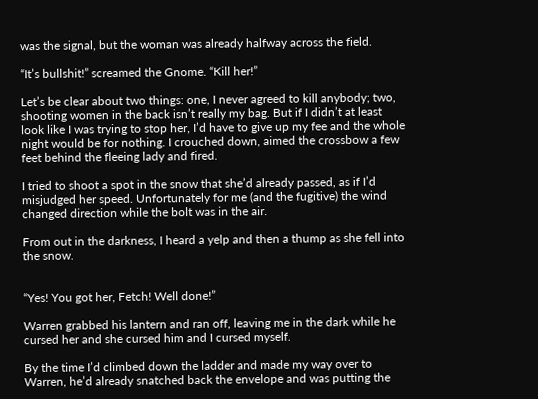was the signal, but the woman was already halfway across the field.

“It’s bullshit!” screamed the Gnome. “Kill her!”

Let’s be clear about two things: one, I never agreed to kill anybody; two, shooting women in the back isn’t really my bag. But if I didn’t at least look like I was trying to stop her, I’d have to give up my fee and the whole night would be for nothing. I crouched down, aimed the crossbow a few feet behind the fleeing lady and fired.

I tried to shoot a spot in the snow that she’d already passed, as if I’d misjudged her speed. Unfortunately for me (and the fugitive) the wind changed direction while the bolt was in the air.

From out in the darkness, I heard a yelp and then a thump as she fell into the snow.


“Yes! You got her, Fetch! Well done!”

Warren grabbed his lantern and ran off, leaving me in the dark while he cursed her and she cursed him and I cursed myself.

By the time I’d climbed down the ladder and made my way over to Warren, he’d already snatched back the envelope and was putting the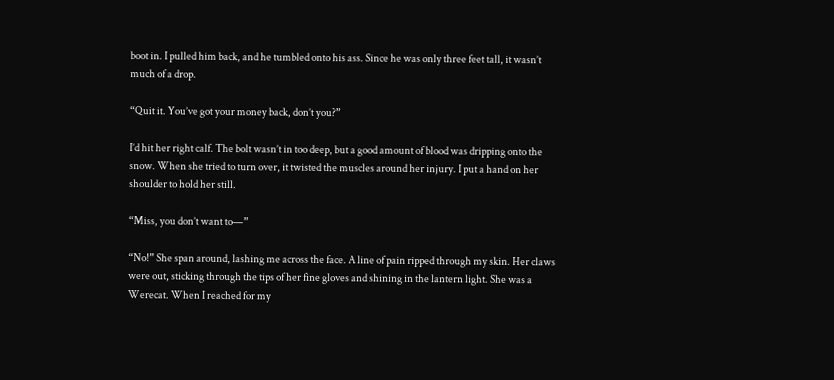boot in. I pulled him back, and he tumbled onto his ass. Since he was only three feet tall, it wasn’t much of a drop.

“Quit it. You’ve got your money back, don’t you?”

I’d hit her right calf. The bolt wasn’t in too deep, but a good amount of blood was dripping onto the snow. When she tried to turn over, it twisted the muscles around her injury. I put a hand on her shoulder to hold her still.

“Miss, you don’t want to—”

“No!” She span around, lashing me across the face. A line of pain ripped through my skin. Her claws were out, sticking through the tips of her fine gloves and shining in the lantern light. She was a Werecat. When I reached for my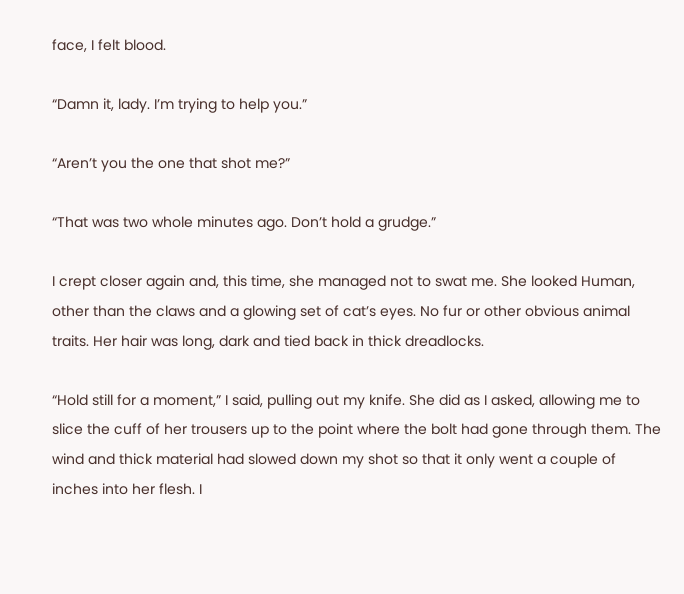face, I felt blood.

“Damn it, lady. I’m trying to help you.”

“Aren’t you the one that shot me?”

“That was two whole minutes ago. Don’t hold a grudge.”

I crept closer again and, this time, she managed not to swat me. She looked Human, other than the claws and a glowing set of cat’s eyes. No fur or other obvious animal traits. Her hair was long, dark and tied back in thick dreadlocks.

“Hold still for a moment,” I said, pulling out my knife. She did as I asked, allowing me to slice the cuff of her trousers up to the point where the bolt had gone through them. The wind and thick material had slowed down my shot so that it only went a couple of inches into her flesh. I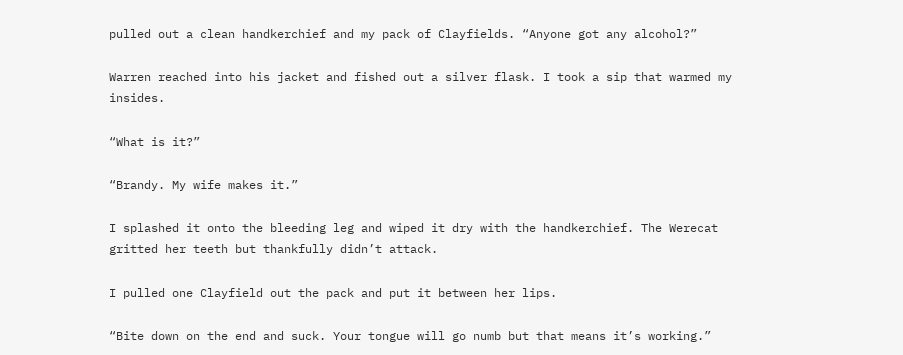pulled out a clean handkerchief and my pack of Clayfields. “Anyone got any alcohol?”

Warren reached into his jacket and fished out a silver flask. I took a sip that warmed my insides.

“What is it?”

“Brandy. My wife makes it.”

I splashed it onto the bleeding leg and wiped it dry with the handkerchief. The Werecat gritted her teeth but thankfully didn’t attack.

I pulled one Clayfield out the pack and put it between her lips.

“Bite down on the end and suck. Your tongue will go numb but that means it’s working.”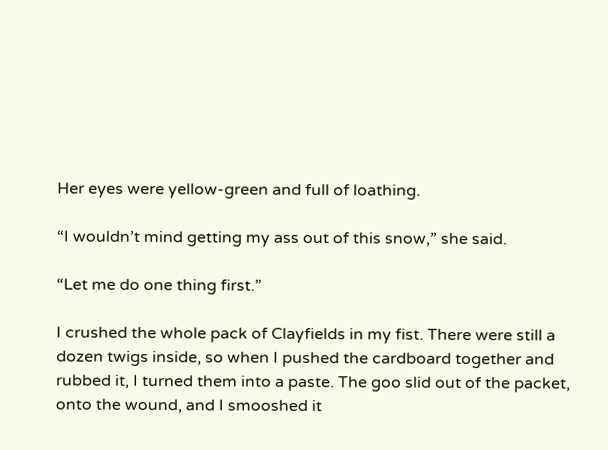Her eyes were yellow-green and full of loathing.

“I wouldn’t mind getting my ass out of this snow,” she said.

“Let me do one thing first.”

I crushed the whole pack of Clayfields in my fist. There were still a dozen twigs inside, so when I pushed the cardboard together and rubbed it, I turned them into a paste. The goo slid out of the packet, onto the wound, and I smooshed it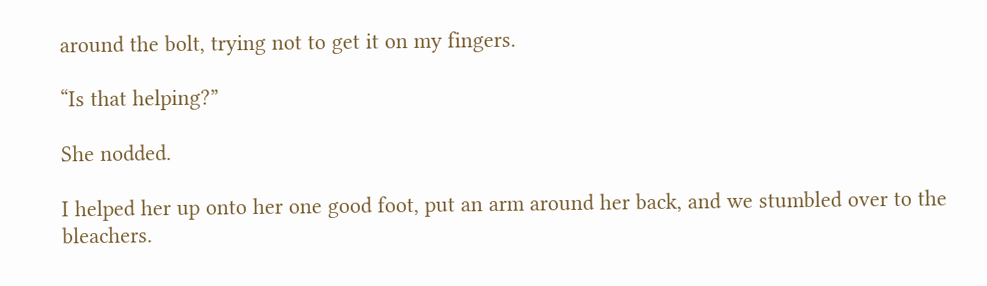around the bolt, trying not to get it on my fingers.

“Is that helping?”

She nodded.

I helped her up onto her one good foot, put an arm around her back, and we stumbled over to the bleachers.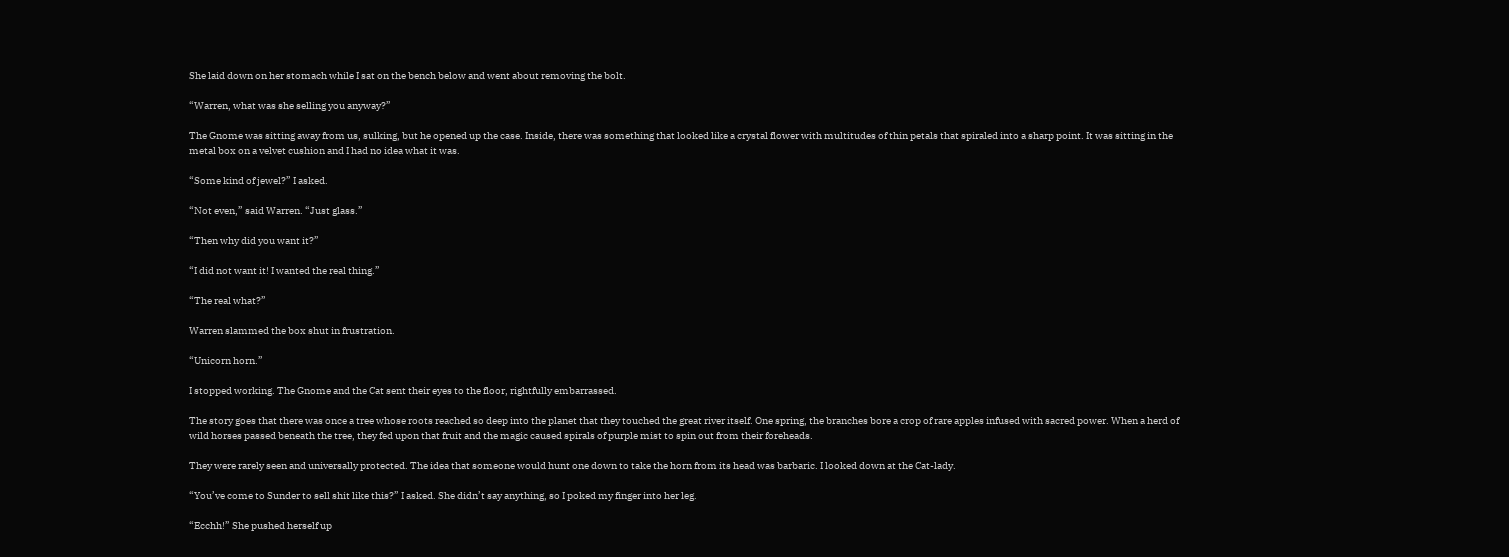She laid down on her stomach while I sat on the bench below and went about removing the bolt.

“Warren, what was she selling you anyway?”

The Gnome was sitting away from us, sulking, but he opened up the case. Inside, there was something that looked like a crystal flower with multitudes of thin petals that spiraled into a sharp point. It was sitting in the metal box on a velvet cushion and I had no idea what it was.

“Some kind of jewel?” I asked.

“Not even,” said Warren. “Just glass.”

“Then why did you want it?”

“I did not want it! I wanted the real thing.”

“The real what?”

Warren slammed the box shut in frustration.

“Unicorn horn.”

I stopped working. The Gnome and the Cat sent their eyes to the floor, rightfully embarrassed.

The story goes that there was once a tree whose roots reached so deep into the planet that they touched the great river itself. One spring, the branches bore a crop of rare apples infused with sacred power. When a herd of wild horses passed beneath the tree, they fed upon that fruit and the magic caused spirals of purple mist to spin out from their foreheads.

They were rarely seen and universally protected. The idea that someone would hunt one down to take the horn from its head was barbaric. I looked down at the Cat-lady.

“You’ve come to Sunder to sell shit like this?” I asked. She didn’t say anything, so I poked my finger into her leg.

“Ecchh!” She pushed herself up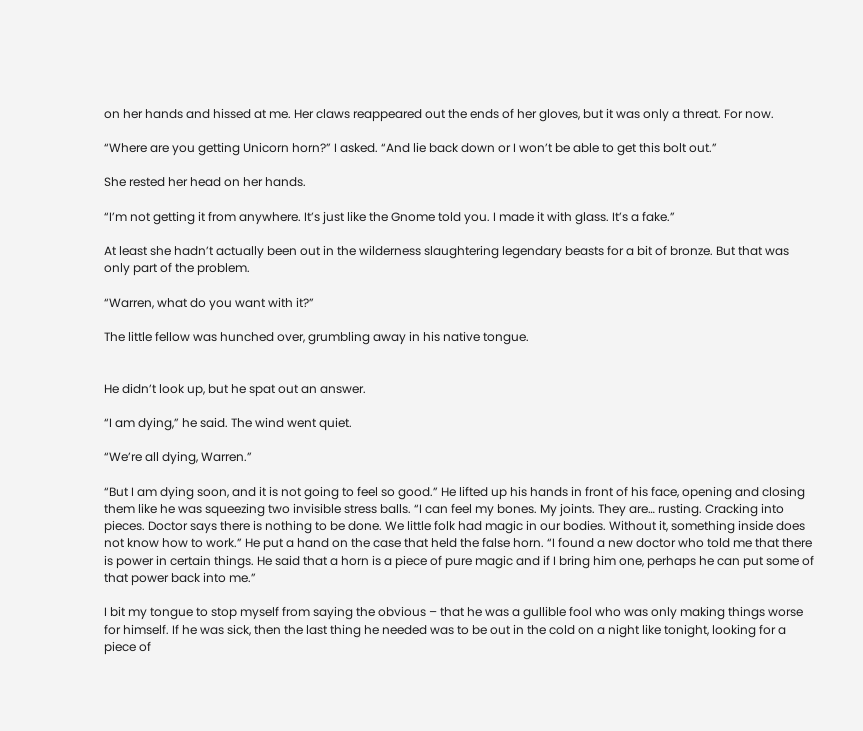on her hands and hissed at me. Her claws reappeared out the ends of her gloves, but it was only a threat. For now.

“Where are you getting Unicorn horn?” I asked. “And lie back down or I won’t be able to get this bolt out.”

She rested her head on her hands.

“I’m not getting it from anywhere. It’s just like the Gnome told you. I made it with glass. It’s a fake.”

At least she hadn’t actually been out in the wilderness slaughtering legendary beasts for a bit of bronze. But that was only part of the problem.

“Warren, what do you want with it?”

The little fellow was hunched over, grumbling away in his native tongue.


He didn’t look up, but he spat out an answer.

“I am dying,” he said. The wind went quiet.

“We’re all dying, Warren.”

“But I am dying soon, and it is not going to feel so good.” He lifted up his hands in front of his face, opening and closing them like he was squeezing two invisible stress balls. “I can feel my bones. My joints. They are… rusting. Cracking into pieces. Doctor says there is nothing to be done. We little folk had magic in our bodies. Without it, something inside does not know how to work.” He put a hand on the case that held the false horn. “I found a new doctor who told me that there is power in certain things. He said that a horn is a piece of pure magic and if I bring him one, perhaps he can put some of that power back into me.”

I bit my tongue to stop myself from saying the obvious – that he was a gullible fool who was only making things worse for himself. If he was sick, then the last thing he needed was to be out in the cold on a night like tonight, looking for a piece of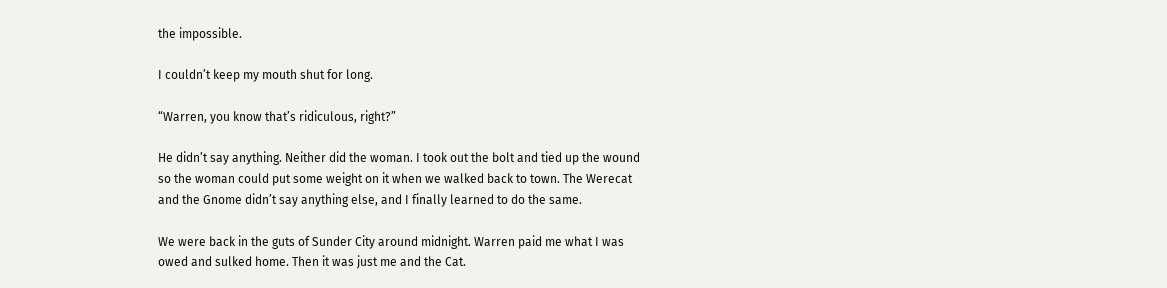the impossible.

I couldn’t keep my mouth shut for long.

“Warren, you know that’s ridiculous, right?”

He didn’t say anything. Neither did the woman. I took out the bolt and tied up the wound so the woman could put some weight on it when we walked back to town. The Werecat and the Gnome didn’t say anything else, and I finally learned to do the same.

We were back in the guts of Sunder City around midnight. Warren paid me what I was owed and sulked home. Then it was just me and the Cat.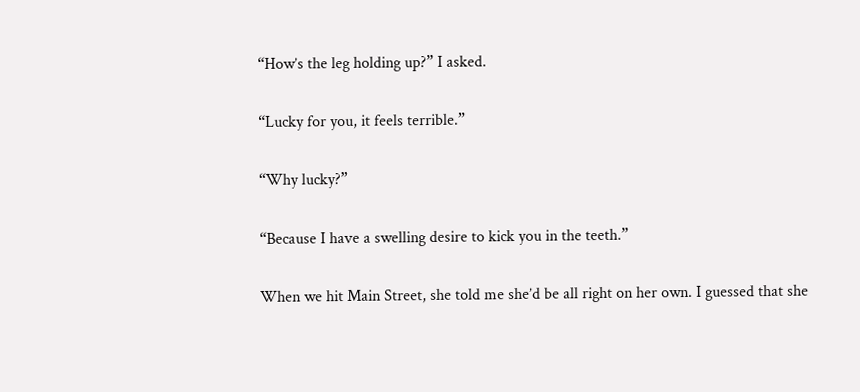“How’s the leg holding up?” I asked.

“Lucky for you, it feels terrible.”

“Why lucky?”

“Because I have a swelling desire to kick you in the teeth.”

When we hit Main Street, she told me she’d be all right on her own. I guessed that she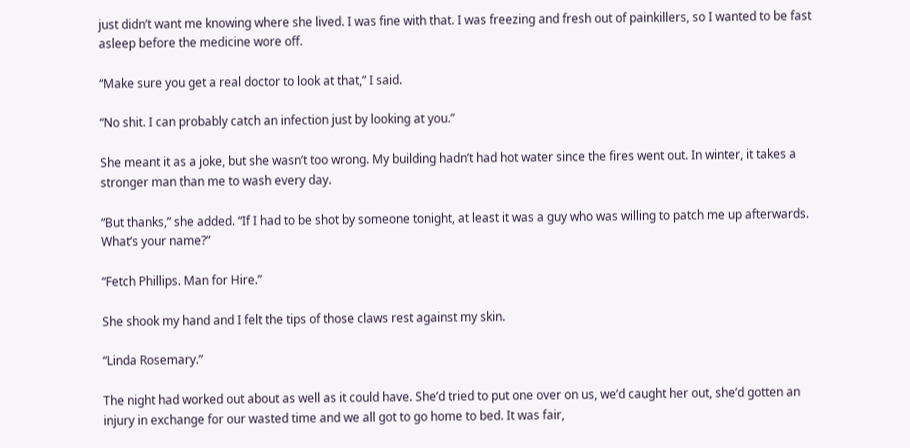just didn’t want me knowing where she lived. I was fine with that. I was freezing and fresh out of painkillers, so I wanted to be fast asleep before the medicine wore off.

“Make sure you get a real doctor to look at that,” I said.

“No shit. I can probably catch an infection just by looking at you.”

She meant it as a joke, but she wasn’t too wrong. My building hadn’t had hot water since the fires went out. In winter, it takes a stronger man than me to wash every day.

“But thanks,” she added. “If I had to be shot by someone tonight, at least it was a guy who was willing to patch me up afterwards. What’s your name?”

“Fetch Phillips. Man for Hire.”

She shook my hand and I felt the tips of those claws rest against my skin.

“Linda Rosemary.”

The night had worked out about as well as it could have. She’d tried to put one over on us, we’d caught her out, she’d gotten an injury in exchange for our wasted time and we all got to go home to bed. It was fair,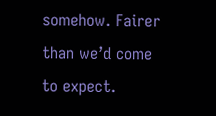somehow. Fairer than we’d come to expect.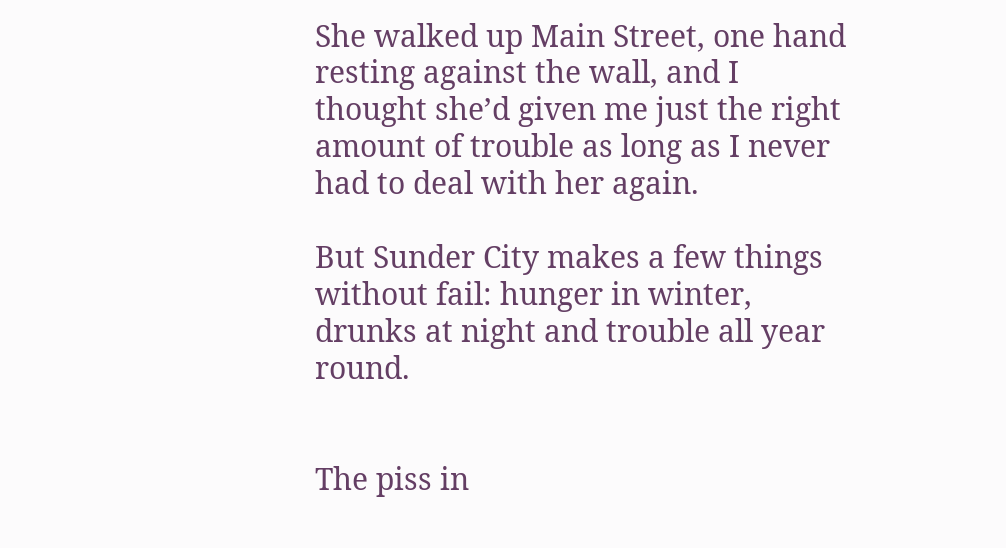She walked up Main Street, one hand resting against the wall, and I thought she’d given me just the right amount of trouble as long as I never had to deal with her again.

But Sunder City makes a few things without fail: hunger in winter, drunks at night and trouble all year round.


The piss in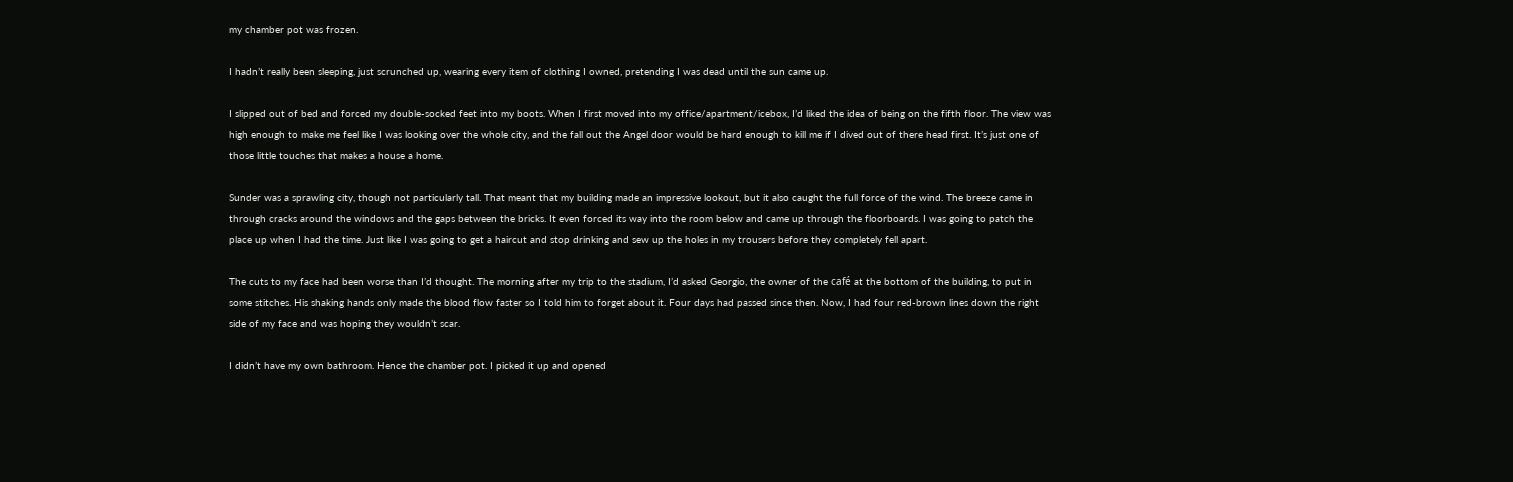my chamber pot was frozen.

I hadn’t really been sleeping, just scrunched up, wearing every item of clothing I owned, pretending I was dead until the sun came up.

I slipped out of bed and forced my double-socked feet into my boots. When I first moved into my office/apartment/icebox, I’d liked the idea of being on the fifth floor. The view was high enough to make me feel like I was looking over the whole city, and the fall out the Angel door would be hard enough to kill me if I dived out of there head first. It’s just one of those little touches that makes a house a home.

Sunder was a sprawling city, though not particularly tall. That meant that my building made an impressive lookout, but it also caught the full force of the wind. The breeze came in through cracks around the windows and the gaps between the bricks. It even forced its way into the room below and came up through the floorboards. I was going to patch the place up when I had the time. Just like I was going to get a haircut and stop drinking and sew up the holes in my trousers before they completely fell apart.

The cuts to my face had been worse than I’d thought. The morning after my trip to the stadium, I’d asked Georgio, the owner of the café at the bottom of the building, to put in some stitches. His shaking hands only made the blood flow faster so I told him to forget about it. Four days had passed since then. Now, I had four red-brown lines down the right side of my face and was hoping they wouldn’t scar.

I didn’t have my own bathroom. Hence the chamber pot. I picked it up and opened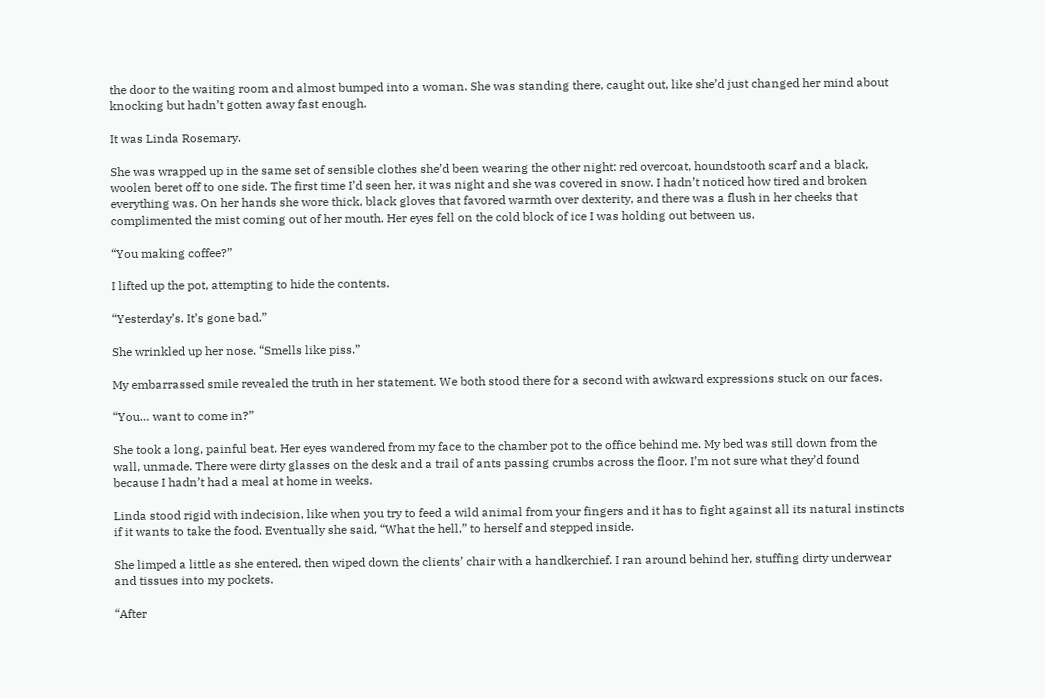the door to the waiting room and almost bumped into a woman. She was standing there, caught out, like she’d just changed her mind about knocking but hadn’t gotten away fast enough.

It was Linda Rosemary.

She was wrapped up in the same set of sensible clothes she’d been wearing the other night: red overcoat, houndstooth scarf and a black, woolen beret off to one side. The first time I’d seen her, it was night and she was covered in snow. I hadn’t noticed how tired and broken everything was. On her hands she wore thick, black gloves that favored warmth over dexterity, and there was a flush in her cheeks that complimented the mist coming out of her mouth. Her eyes fell on the cold block of ice I was holding out between us.

“You making coffee?”

I lifted up the pot, attempting to hide the contents.

“Yesterday’s. It’s gone bad.”

She wrinkled up her nose. “Smells like piss.”

My embarrassed smile revealed the truth in her statement. We both stood there for a second with awkward expressions stuck on our faces.

“You… want to come in?”

She took a long, painful beat. Her eyes wandered from my face to the chamber pot to the office behind me. My bed was still down from the wall, unmade. There were dirty glasses on the desk and a trail of ants passing crumbs across the floor. I’m not sure what they’d found because I hadn’t had a meal at home in weeks.

Linda stood rigid with indecision, like when you try to feed a wild animal from your fingers and it has to fight against all its natural instincts if it wants to take the food. Eventually she said, “What the hell,” to herself and stepped inside.

She limped a little as she entered, then wiped down the clients’ chair with a handkerchief. I ran around behind her, stuffing dirty underwear and tissues into my pockets.

“After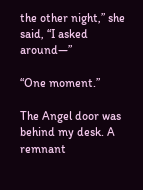the other night,” she said, “I asked around—”

“One moment.”

The Angel door was behind my desk. A remnant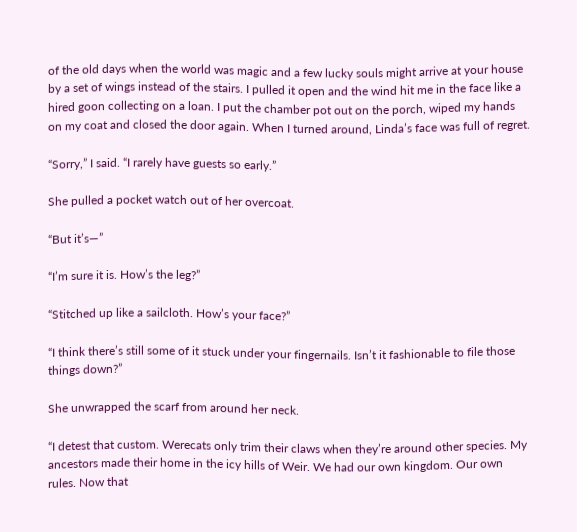of the old days when the world was magic and a few lucky souls might arrive at your house by a set of wings instead of the stairs. I pulled it open and the wind hit me in the face like a hired goon collecting on a loan. I put the chamber pot out on the porch, wiped my hands on my coat and closed the door again. When I turned around, Linda’s face was full of regret.

“Sorry,” I said. “I rarely have guests so early.”

She pulled a pocket watch out of her overcoat.

“But it’s—”

“I’m sure it is. How’s the leg?”

“Stitched up like a sailcloth. How’s your face?”

“I think there’s still some of it stuck under your fingernails. Isn’t it fashionable to file those things down?”

She unwrapped the scarf from around her neck.

“I detest that custom. Werecats only trim their claws when they’re around other species. My ancestors made their home in the icy hills of Weir. We had our own kingdom. Our own rules. Now that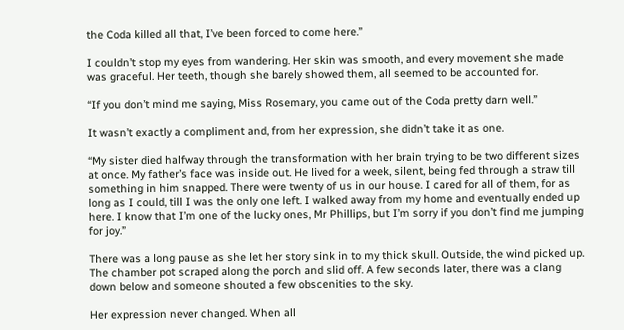the Coda killed all that, I’ve been forced to come here.”

I couldn’t stop my eyes from wandering. Her skin was smooth, and every movement she made was graceful. Her teeth, though she barely showed them, all seemed to be accounted for.

“If you don’t mind me saying, Miss Rosemary, you came out of the Coda pretty darn well.”

It wasn’t exactly a compliment and, from her expression, she didn’t take it as one.

“My sister died halfway through the transformation with her brain trying to be two different sizes at once. My father’s face was inside out. He lived for a week, silent, being fed through a straw till something in him snapped. There were twenty of us in our house. I cared for all of them, for as long as I could, till I was the only one left. I walked away from my home and eventually ended up here. I know that I’m one of the lucky ones, Mr Phillips, but I’m sorry if you don’t find me jumping for joy.”

There was a long pause as she let her story sink in to my thick skull. Outside, the wind picked up. The chamber pot scraped along the porch and slid off. A few seconds later, there was a clang down below and someone shouted a few obscenities to the sky.

Her expression never changed. When all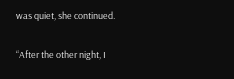was quiet, she continued.

“After the other night, I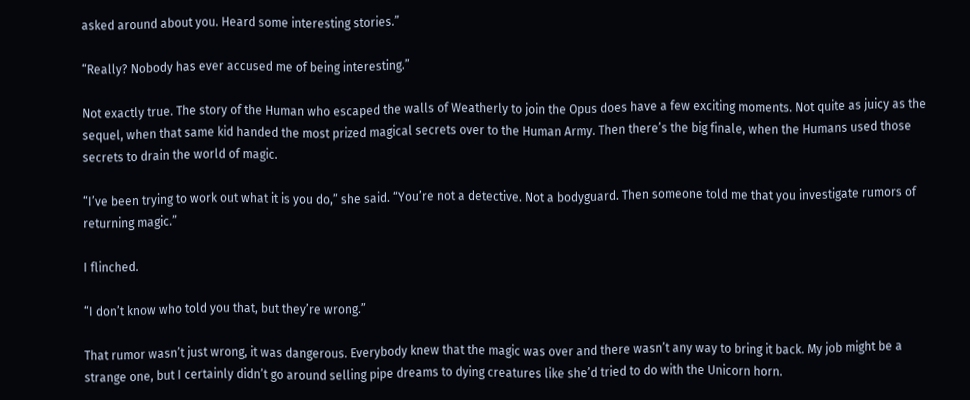asked around about you. Heard some interesting stories.”

“Really? Nobody has ever accused me of being interesting.”

Not exactly true. The story of the Human who escaped the walls of Weatherly to join the Opus does have a few exciting moments. Not quite as juicy as the sequel, when that same kid handed the most prized magical secrets over to the Human Army. Then there’s the big finale, when the Humans used those secrets to drain the world of magic.

“I’ve been trying to work out what it is you do,” she said. “You’re not a detective. Not a bodyguard. Then someone told me that you investigate rumors of returning magic.”

I flinched.

“I don’t know who told you that, but they’re wrong.”

That rumor wasn’t just wrong, it was dangerous. Everybody knew that the magic was over and there wasn’t any way to bring it back. My job might be a strange one, but I certainly didn’t go around selling pipe dreams to dying creatures like she’d tried to do with the Unicorn horn.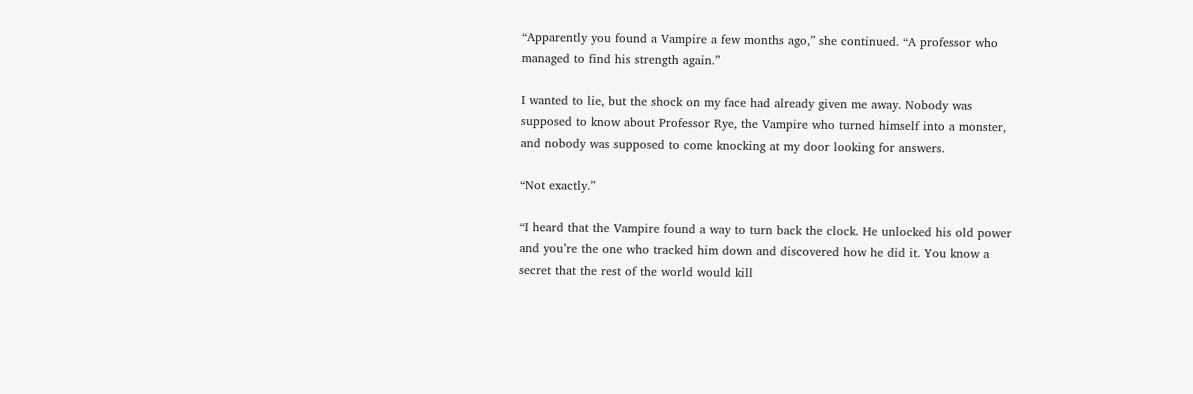“Apparently you found a Vampire a few months ago,” she continued. “A professor who managed to find his strength again.”

I wanted to lie, but the shock on my face had already given me away. Nobody was supposed to know about Professor Rye, the Vampire who turned himself into a monster, and nobody was supposed to come knocking at my door looking for answers.

“Not exactly.”

“I heard that the Vampire found a way to turn back the clock. He unlocked his old power and you’re the one who tracked him down and discovered how he did it. You know a secret that the rest of the world would kill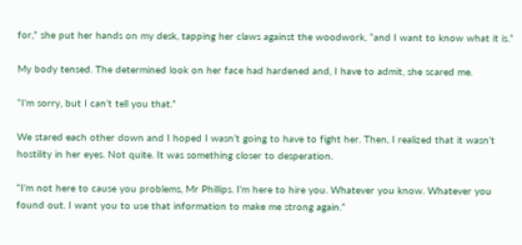for,” she put her hands on my desk, tapping her claws against the woodwork, “and I want to know what it is.”

My body tensed. The determined look on her face had hardened and, I have to admit, she scared me.

“I’m sorry, but I can’t tell you that.”

We stared each other down and I hoped I wasn’t going to have to fight her. Then, I realized that it wasn’t hostility in her eyes. Not quite. It was something closer to desperation.

“I’m not here to cause you problems, Mr Phillips. I’m here to hire you. Whatever you know. Whatever you found out. I want you to use that information to make me strong again.”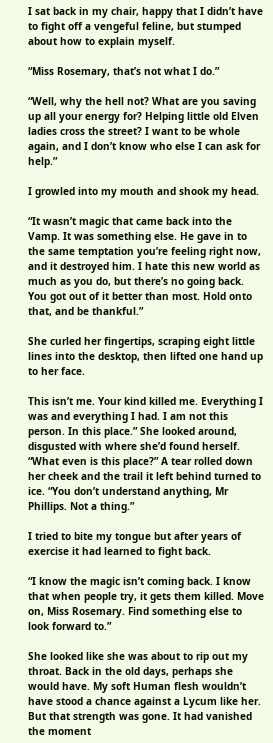I sat back in my chair, happy that I didn’t have to fight off a vengeful feline, but stumped about how to explain myself.

“Miss Rosemary, that’s not what I do.”

“Well, why the hell not? What are you saving up all your energy for? Helping little old Elven ladies cross the street? I want to be whole again, and I don’t know who else I can ask for help.”

I growled into my mouth and shook my head.

“It wasn’t magic that came back into the Vamp. It was something else. He gave in to the same temptation you’re feeling right now, and it destroyed him. I hate this new world as much as you do, but there’s no going back. You got out of it better than most. Hold onto that, and be thankful.”

She curled her fingertips, scraping eight little lines into the desktop, then lifted one hand up to her face.

This isn’t me. Your kind killed me. Everything I was and everything I had. I am not this person. In this place.” She looked around, disgusted with where she’d found herself. “What even is this place?” A tear rolled down her cheek and the trail it left behind turned to ice. “You don’t understand anything, Mr Phillips. Not a thing.”

I tried to bite my tongue but after years of exercise it had learned to fight back.

“I know the magic isn’t coming back. I know that when people try, it gets them killed. Move on, Miss Rosemary. Find something else to look forward to.”

She looked like she was about to rip out my throat. Back in the old days, perhaps she would have. My soft Human flesh wouldn’t have stood a chance against a Lycum like her. But that strength was gone. It had vanished the moment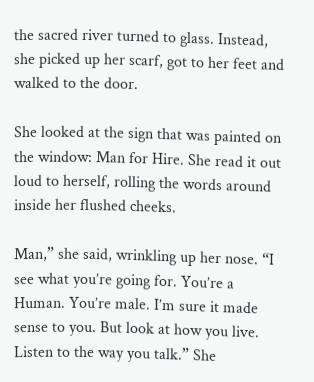the sacred river turned to glass. Instead, she picked up her scarf, got to her feet and walked to the door.

She looked at the sign that was painted on the window: Man for Hire. She read it out loud to herself, rolling the words around inside her flushed cheeks.

Man,” she said, wrinkling up her nose. “I see what you’re going for. You’re a Human. You’re male. I’m sure it made sense to you. But look at how you live. Listen to the way you talk.” She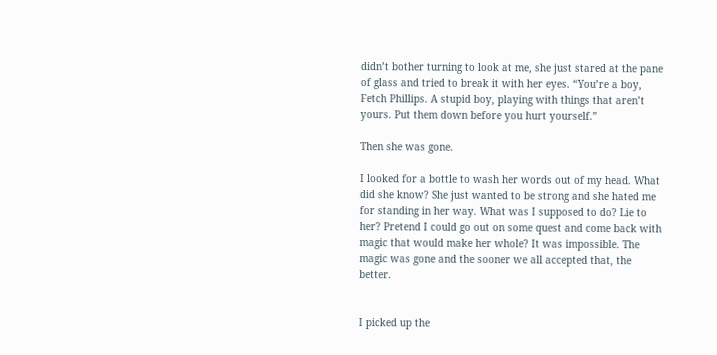didn’t bother turning to look at me, she just stared at the pane of glass and tried to break it with her eyes. “You’re a boy, Fetch Phillips. A stupid boy, playing with things that aren’t yours. Put them down before you hurt yourself.”

Then she was gone.

I looked for a bottle to wash her words out of my head. What did she know? She just wanted to be strong and she hated me for standing in her way. What was I supposed to do? Lie to her? Pretend I could go out on some quest and come back with magic that would make her whole? It was impossible. The magic was gone and the sooner we all accepted that, the better.


I picked up the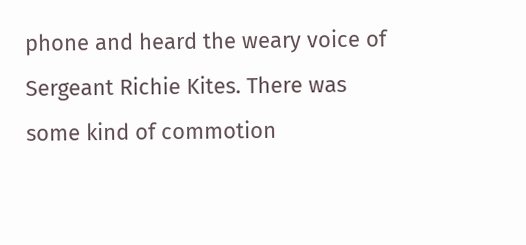phone and heard the weary voice of Sergeant Richie Kites. There was some kind of commotion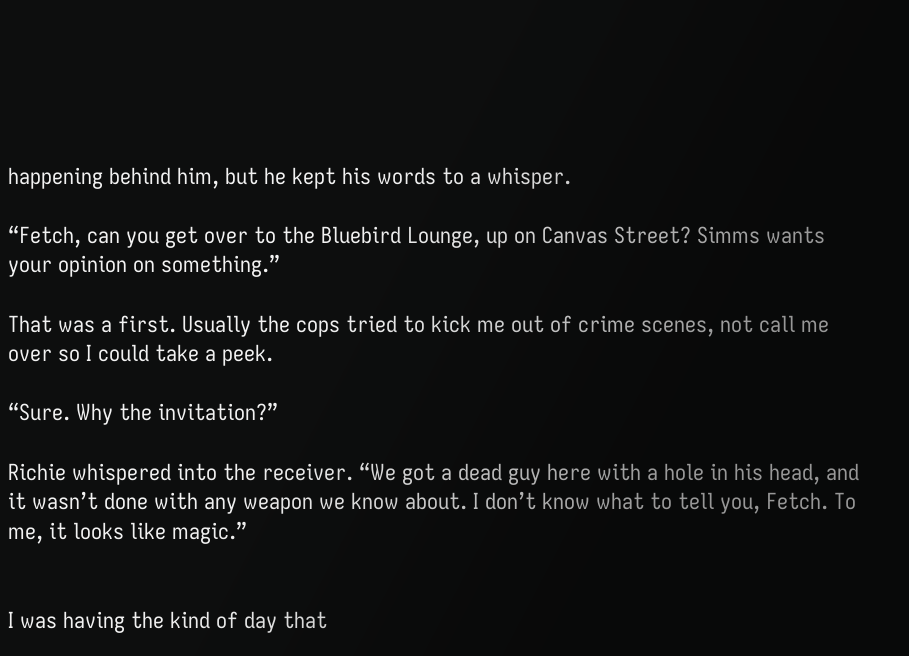happening behind him, but he kept his words to a whisper.

“Fetch, can you get over to the Bluebird Lounge, up on Canvas Street? Simms wants your opinion on something.”

That was a first. Usually the cops tried to kick me out of crime scenes, not call me over so I could take a peek.

“Sure. Why the invitation?”

Richie whispered into the receiver. “We got a dead guy here with a hole in his head, and it wasn’t done with any weapon we know about. I don’t know what to tell you, Fetch. To me, it looks like magic.”


I was having the kind of day that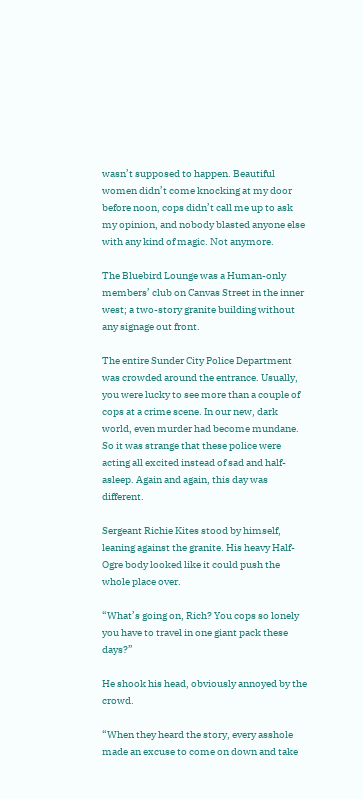wasn’t supposed to happen. Beautiful women didn’t come knocking at my door before noon, cops didn’t call me up to ask my opinion, and nobody blasted anyone else with any kind of magic. Not anymore.

The Bluebird Lounge was a Human-only members’ club on Canvas Street in the inner west; a two-story granite building without any signage out front.

The entire Sunder City Police Department was crowded around the entrance. Usually, you were lucky to see more than a couple of cops at a crime scene. In our new, dark world, even murder had become mundane. So it was strange that these police were acting all excited instead of sad and half-asleep. Again and again, this day was different.

Sergeant Richie Kites stood by himself, leaning against the granite. His heavy Half-Ogre body looked like it could push the whole place over.

“What’s going on, Rich? You cops so lonely you have to travel in one giant pack these days?”

He shook his head, obviously annoyed by the crowd.

“When they heard the story, every asshole made an excuse to come on down and take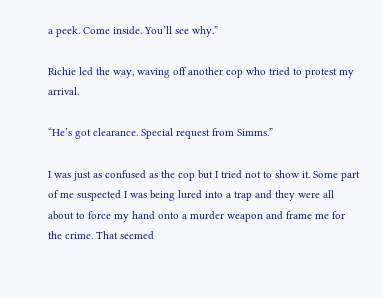a peek. Come inside. You’ll see why.”

Richie led the way, waving off another cop who tried to protest my arrival.

“He’s got clearance. Special request from Simms.”

I was just as confused as the cop but I tried not to show it. Some part of me suspected I was being lured into a trap and they were all about to force my hand onto a murder weapon and frame me for the crime. That seemed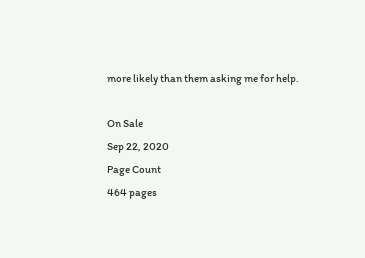more likely than them asking me for help.

On Sale
Sep 22, 2020
Page Count
464 pages